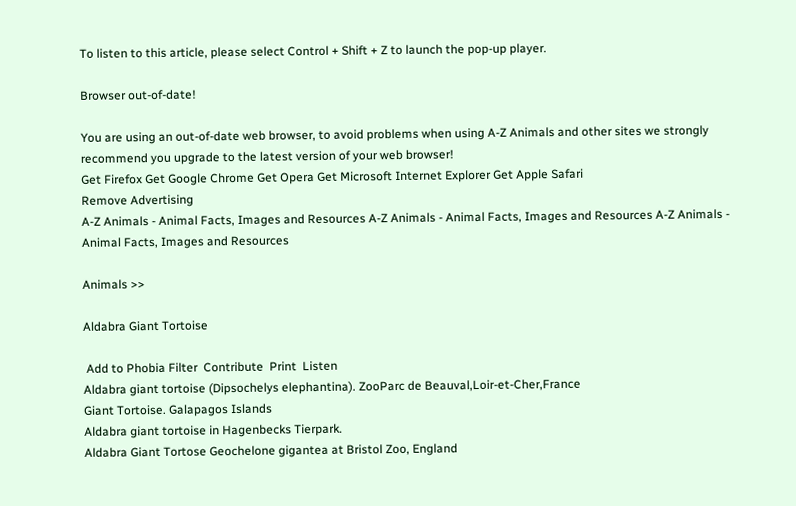To listen to this article, please select Control + Shift + Z to launch the pop-up player.

Browser out-of-date!

You are using an out-of-date web browser, to avoid problems when using A-Z Animals and other sites we strongly recommend you upgrade to the latest version of your web browser!
Get Firefox Get Google Chrome Get Opera Get Microsoft Internet Explorer Get Apple Safari
Remove Advertising
A-Z Animals - Animal Facts, Images and Resources A-Z Animals - Animal Facts, Images and Resources A-Z Animals - Animal Facts, Images and Resources

Animals >>

Aldabra Giant Tortoise

 Add to Phobia Filter  Contribute  Print  Listen
Aldabra giant tortoise (Dipsochelys elephantina). ZooParc de Beauval,Loir-et-Cher,France
Giant Tortoise. Galapagos Islands
Aldabra giant tortoise in Hagenbecks Tierpark.
Aldabra Giant Tortose Geochelone gigantea at Bristol Zoo, England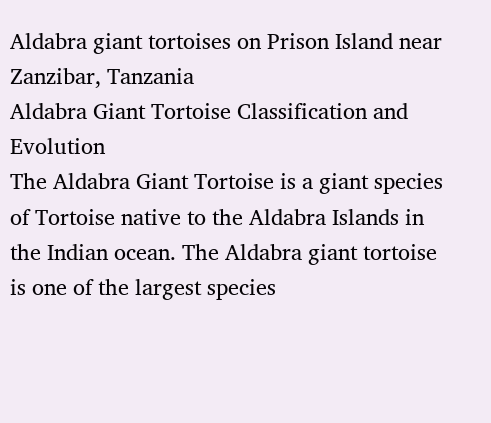Aldabra giant tortoises on Prison Island near Zanzibar, Tanzania
Aldabra Giant Tortoise Classification and Evolution
The Aldabra Giant Tortoise is a giant species of Tortoise native to the Aldabra Islands in the Indian ocean. The Aldabra giant tortoise is one of the largest species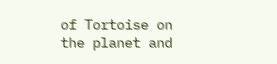of Tortoise on the planet and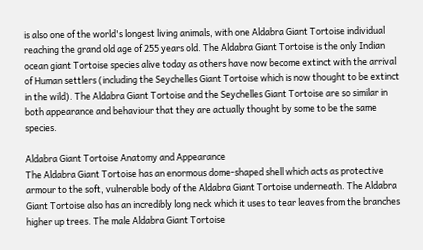is also one of the world's longest living animals, with one Aldabra Giant Tortoise individual reaching the grand old age of 255 years old. The Aldabra Giant Tortoise is the only Indian ocean giant Tortoise species alive today as others have now become extinct with the arrival of Human settlers (including the Seychelles Giant Tortoise which is now thought to be extinct in the wild). The Aldabra Giant Tortoise and the Seychelles Giant Tortoise are so similar in both appearance and behaviour that they are actually thought by some to be the same species.

Aldabra Giant Tortoise Anatomy and Appearance
The Aldabra Giant Tortoise has an enormous dome-shaped shell which acts as protective armour to the soft, vulnerable body of the Aldabra Giant Tortoise underneath. The Aldabra Giant Tortoise also has an incredibly long neck which it uses to tear leaves from the branches higher up trees. The male Aldabra Giant Tortoise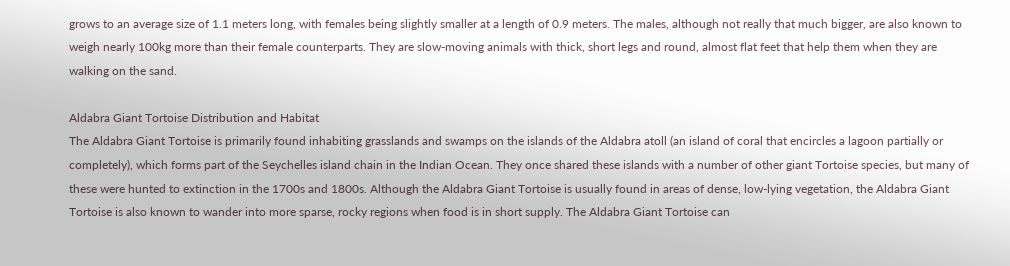grows to an average size of 1.1 meters long, with females being slightly smaller at a length of 0.9 meters. The males, although not really that much bigger, are also known to weigh nearly 100kg more than their female counterparts. They are slow-moving animals with thick, short legs and round, almost flat feet that help them when they are walking on the sand.

Aldabra Giant Tortoise Distribution and Habitat
The Aldabra Giant Tortoise is primarily found inhabiting grasslands and swamps on the islands of the Aldabra atoll (an island of coral that encircles a lagoon partially or completely), which forms part of the Seychelles island chain in the Indian Ocean. They once shared these islands with a number of other giant Tortoise species, but many of these were hunted to extinction in the 1700s and 1800s. Although the Aldabra Giant Tortoise is usually found in areas of dense, low-lying vegetation, the Aldabra Giant Tortoise is also known to wander into more sparse, rocky regions when food is in short supply. The Aldabra Giant Tortoise can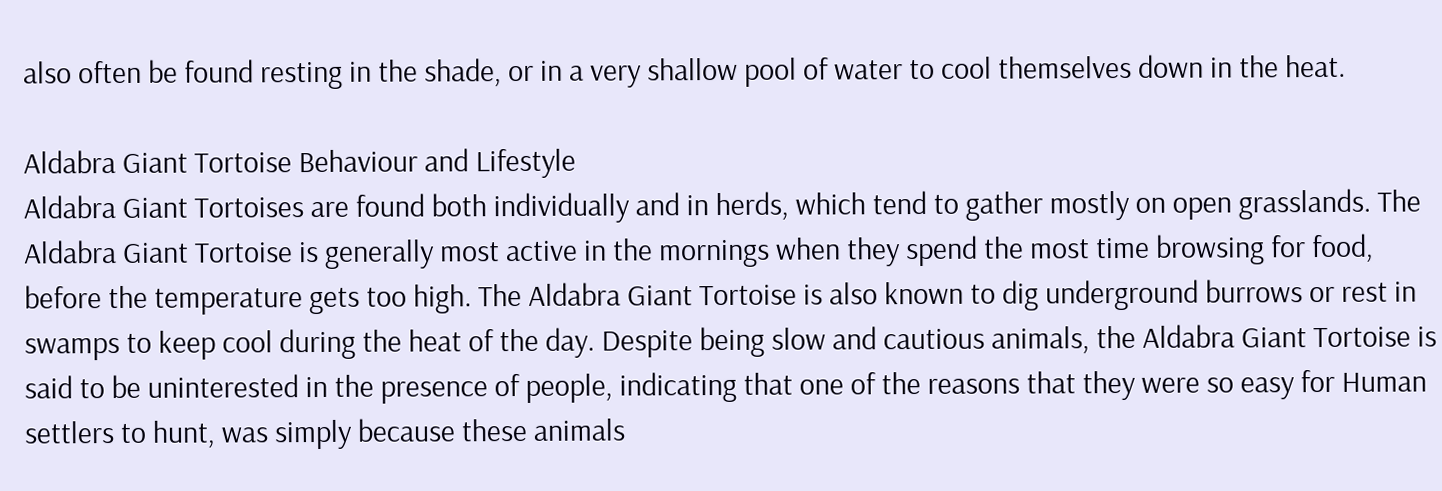also often be found resting in the shade, or in a very shallow pool of water to cool themselves down in the heat.

Aldabra Giant Tortoise Behaviour and Lifestyle
Aldabra Giant Tortoises are found both individually and in herds, which tend to gather mostly on open grasslands. The Aldabra Giant Tortoise is generally most active in the mornings when they spend the most time browsing for food, before the temperature gets too high. The Aldabra Giant Tortoise is also known to dig underground burrows or rest in swamps to keep cool during the heat of the day. Despite being slow and cautious animals, the Aldabra Giant Tortoise is said to be uninterested in the presence of people, indicating that one of the reasons that they were so easy for Human settlers to hunt, was simply because these animals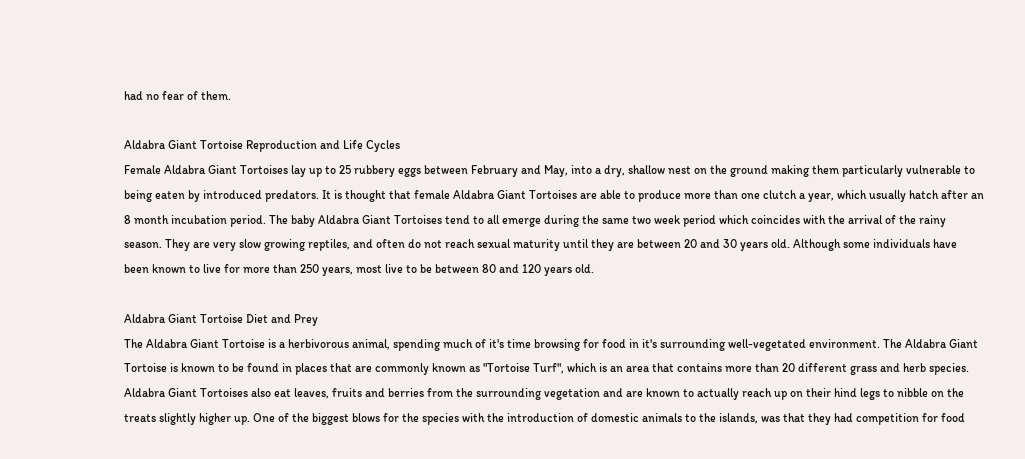had no fear of them.

Aldabra Giant Tortoise Reproduction and Life Cycles
Female Aldabra Giant Tortoises lay up to 25 rubbery eggs between February and May, into a dry, shallow nest on the ground making them particularly vulnerable to being eaten by introduced predators. It is thought that female Aldabra Giant Tortoises are able to produce more than one clutch a year, which usually hatch after an 8 month incubation period. The baby Aldabra Giant Tortoises tend to all emerge during the same two week period which coincides with the arrival of the rainy season. They are very slow growing reptiles, and often do not reach sexual maturity until they are between 20 and 30 years old. Although some individuals have been known to live for more than 250 years, most live to be between 80 and 120 years old.

Aldabra Giant Tortoise Diet and Prey
The Aldabra Giant Tortoise is a herbivorous animal, spending much of it's time browsing for food in it's surrounding well-vegetated environment. The Aldabra Giant Tortoise is known to be found in places that are commonly known as "Tortoise Turf", which is an area that contains more than 20 different grass and herb species. Aldabra Giant Tortoises also eat leaves, fruits and berries from the surrounding vegetation and are known to actually reach up on their hind legs to nibble on the treats slightly higher up. One of the biggest blows for the species with the introduction of domestic animals to the islands, was that they had competition for food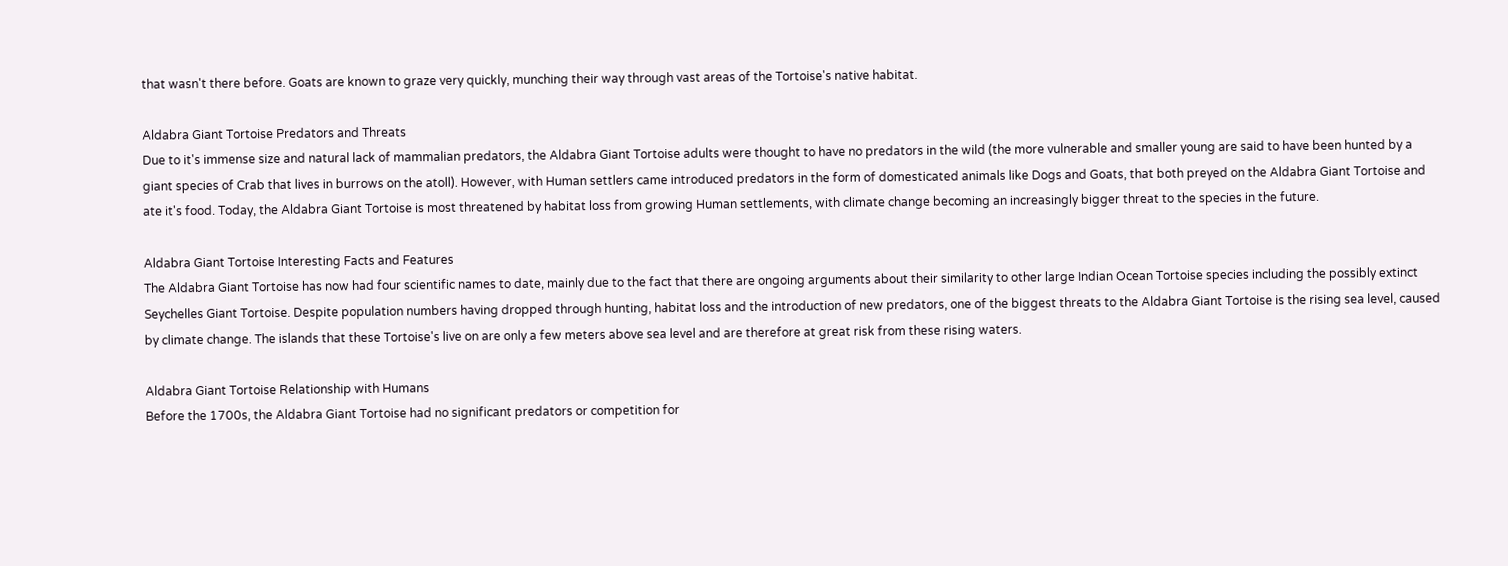that wasn't there before. Goats are known to graze very quickly, munching their way through vast areas of the Tortoise's native habitat.

Aldabra Giant Tortoise Predators and Threats
Due to it's immense size and natural lack of mammalian predators, the Aldabra Giant Tortoise adults were thought to have no predators in the wild (the more vulnerable and smaller young are said to have been hunted by a giant species of Crab that lives in burrows on the atoll). However, with Human settlers came introduced predators in the form of domesticated animals like Dogs and Goats, that both preyed on the Aldabra Giant Tortoise and ate it's food. Today, the Aldabra Giant Tortoise is most threatened by habitat loss from growing Human settlements, with climate change becoming an increasingly bigger threat to the species in the future.

Aldabra Giant Tortoise Interesting Facts and Features
The Aldabra Giant Tortoise has now had four scientific names to date, mainly due to the fact that there are ongoing arguments about their similarity to other large Indian Ocean Tortoise species including the possibly extinct Seychelles Giant Tortoise. Despite population numbers having dropped through hunting, habitat loss and the introduction of new predators, one of the biggest threats to the Aldabra Giant Tortoise is the rising sea level, caused by climate change. The islands that these Tortoise's live on are only a few meters above sea level and are therefore at great risk from these rising waters.

Aldabra Giant Tortoise Relationship with Humans
Before the 1700s, the Aldabra Giant Tortoise had no significant predators or competition for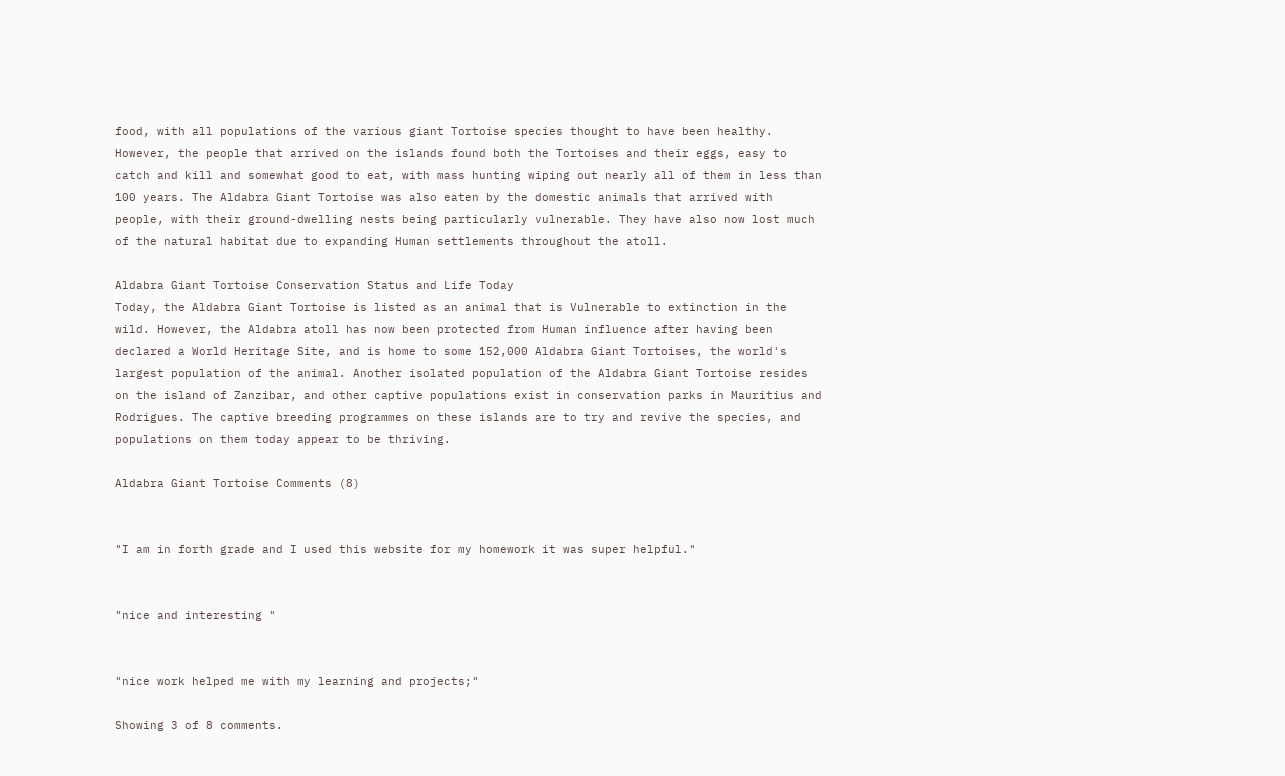food, with all populations of the various giant Tortoise species thought to have been healthy. However, the people that arrived on the islands found both the Tortoises and their eggs, easy to catch and kill and somewhat good to eat, with mass hunting wiping out nearly all of them in less than 100 years. The Aldabra Giant Tortoise was also eaten by the domestic animals that arrived with people, with their ground-dwelling nests being particularly vulnerable. They have also now lost much of the natural habitat due to expanding Human settlements throughout the atoll.

Aldabra Giant Tortoise Conservation Status and Life Today
Today, the Aldabra Giant Tortoise is listed as an animal that is Vulnerable to extinction in the wild. However, the Aldabra atoll has now been protected from Human influence after having been declared a World Heritage Site, and is home to some 152,000 Aldabra Giant Tortoises, the world's largest population of the animal. Another isolated population of the Aldabra Giant Tortoise resides on the island of Zanzibar, and other captive populations exist in conservation parks in Mauritius and Rodrigues. The captive breeding programmes on these islands are to try and revive the species, and populations on them today appear to be thriving.

Aldabra Giant Tortoise Comments (8)


"I am in forth grade and I used this website for my homework it was super helpful."


"nice and interesting "


"nice work helped me with my learning and projects;"

Showing 3 of 8 comments.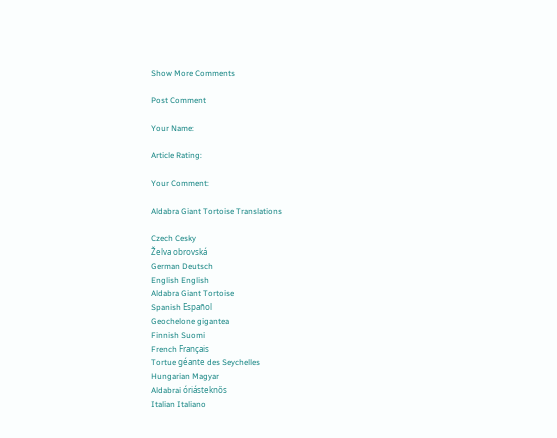Show More Comments

Post Comment

Your Name:

Article Rating:

Your Comment:

Aldabra Giant Tortoise Translations

Czech Cesky
Želva obrovská
German Deutsch
English English
Aldabra Giant Tortoise
Spanish Español
Geochelone gigantea
Finnish Suomi
French Français
Tortue géante des Seychelles
Hungarian Magyar
Aldabrai óriásteknős
Italian Italiano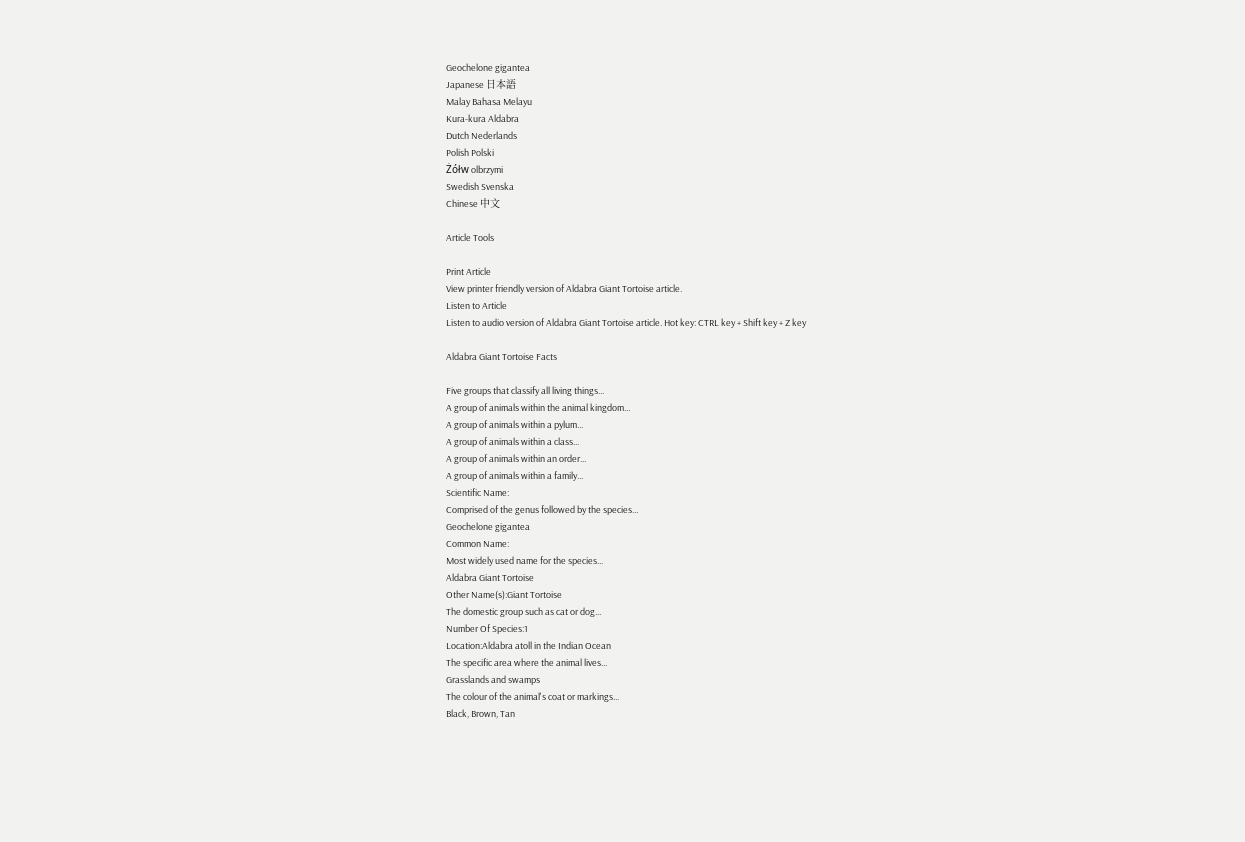Geochelone gigantea
Japanese 日本語
Malay Bahasa Melayu
Kura-kura Aldabra
Dutch Nederlands
Polish Polski
Żółw olbrzymi
Swedish Svenska
Chinese 中文

Article Tools

Print Article
View printer friendly version of Aldabra Giant Tortoise article.
Listen to Article
Listen to audio version of Aldabra Giant Tortoise article. Hot key: CTRL key + Shift key + Z key

Aldabra Giant Tortoise Facts

Five groups that classify all living things...
A group of animals within the animal kingdom...
A group of animals within a pylum...
A group of animals within a class...
A group of animals within an order...
A group of animals within a family...
Scientific Name:
Comprised of the genus followed by the species...
Geochelone gigantea
Common Name:
Most widely used name for the species...
Aldabra Giant Tortoise
Other Name(s):Giant Tortoise
The domestic group such as cat or dog...
Number Of Species:1
Location:Aldabra atoll in the Indian Ocean
The specific area where the animal lives...
Grasslands and swamps
The colour of the animal's coat or markings...
Black, Brown, Tan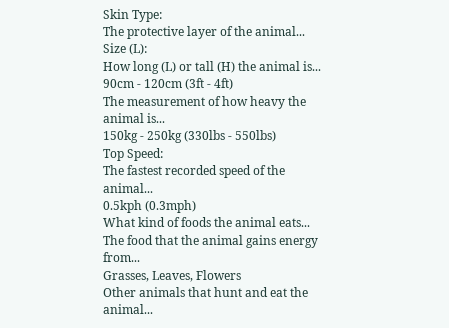Skin Type:
The protective layer of the animal...
Size (L):
How long (L) or tall (H) the animal is...
90cm - 120cm (3ft - 4ft)
The measurement of how heavy the animal is...
150kg - 250kg (330lbs - 550lbs)
Top Speed:
The fastest recorded speed of the animal...
0.5kph (0.3mph)
What kind of foods the animal eats...
The food that the animal gains energy from...
Grasses, Leaves, Flowers
Other animals that hunt and eat the animal...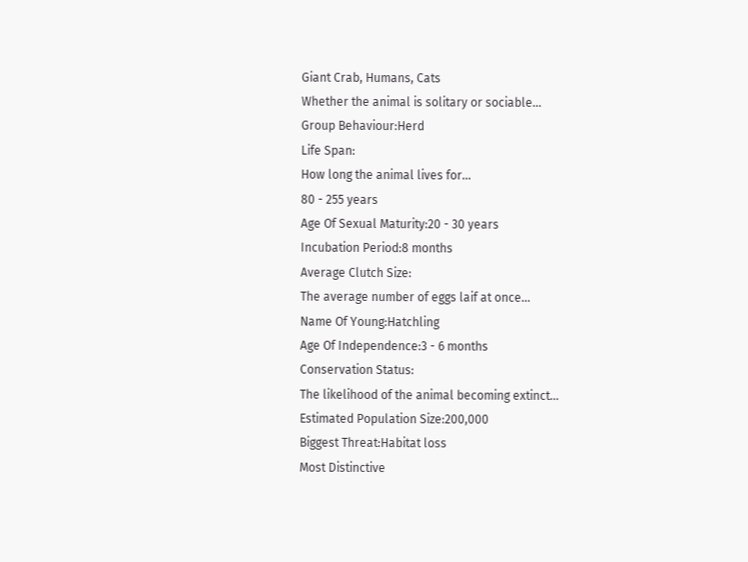Giant Crab, Humans, Cats
Whether the animal is solitary or sociable...
Group Behaviour:Herd
Life Span:
How long the animal lives for...
80 - 255 years
Age Of Sexual Maturity:20 - 30 years
Incubation Period:8 months
Average Clutch Size:
The average number of eggs laif at once...
Name Of Young:Hatchling
Age Of Independence:3 - 6 months
Conservation Status:
The likelihood of the animal becoming extinct...
Estimated Population Size:200,000
Biggest Threat:Habitat loss
Most Distinctive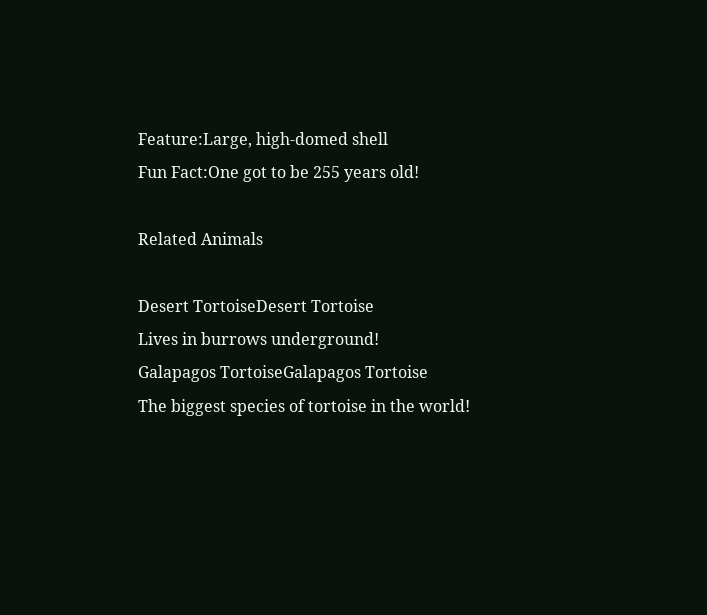Feature:Large, high-domed shell
Fun Fact:One got to be 255 years old!

Related Animals

Desert TortoiseDesert Tortoise
Lives in burrows underground!
Galapagos TortoiseGalapagos Tortoise
The biggest species of tortoise in the world!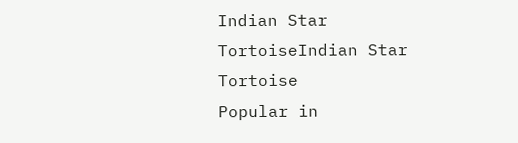Indian Star TortoiseIndian Star Tortoise
Popular in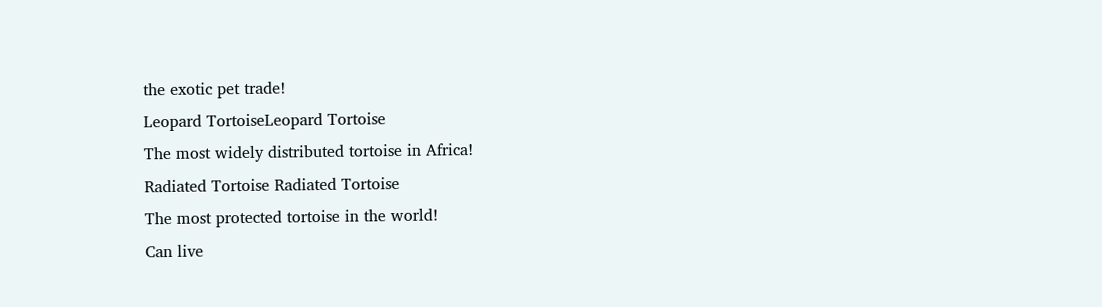the exotic pet trade!
Leopard TortoiseLeopard Tortoise
The most widely distributed tortoise in Africa!
Radiated Tortoise Radiated Tortoise
The most protected tortoise in the world!
Can live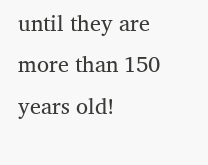until they are more than 150 years old!